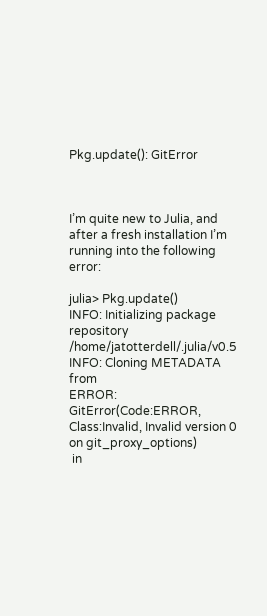Pkg.update(): GitError



I’m quite new to Julia, and after a fresh installation I’m running into the following error:

julia> Pkg.update()
INFO: Initializing package repository /home/jatotterdell/.julia/v0.5
INFO: Cloning METADATA from
ERROR: GitError(Code:ERROR, Class:Invalid, Invalid version 0 on git_proxy_options)
 in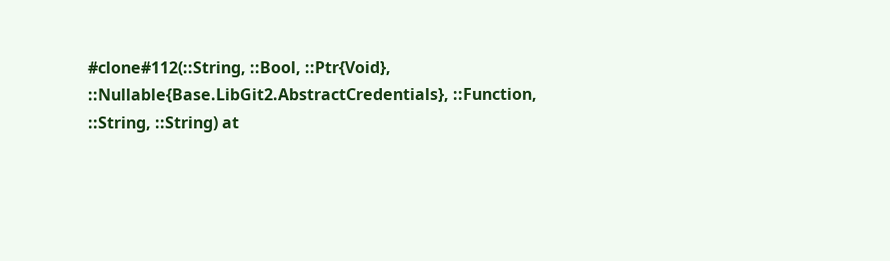#clone#112(::String, ::Bool, ::Ptr{Void}, ::Nullable{Base.LibGit2.AbstractCredentials}, ::Function, ::String, ::String) at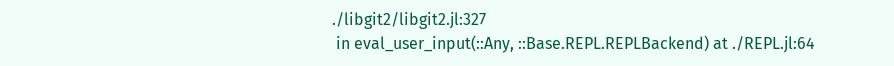./libgit2/libgit2.jl:327
 in eval_user_input(::Any, ::Base.REPL.REPLBackend) at ./REPL.jl:64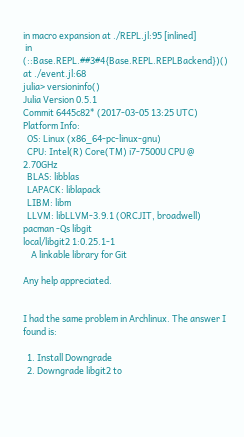in macro expansion at ./REPL.jl:95 [inlined]
 in (::Base.REPL.##3#4{Base.REPL.REPLBackend})() at ./event.jl:68
julia> versioninfo()
Julia Version 0.5.1
Commit 6445c82* (2017-03-05 13:25 UTC)
Platform Info:
  OS: Linux (x86_64-pc-linux-gnu)
  CPU: Intel(R) Core(TM) i7-7500U CPU @ 2.70GHz
  BLAS: libblas
  LAPACK: liblapack
  LIBM: libm
  LLVM: libLLVM-3.9.1 (ORCJIT, broadwell)
pacman -Qs libgit
local/libgit2 1:0.25.1-1
    A linkable library for Git

Any help appreciated.


I had the same problem in Archlinux. The answer I found is:

  1. Install Downgrade
  2. Downgrade libgit2 to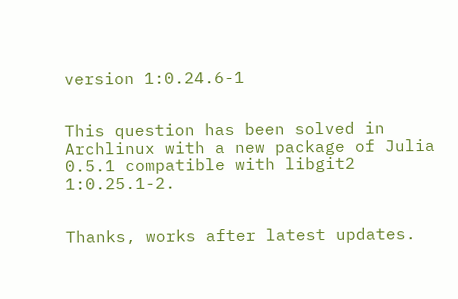version 1:0.24.6-1


This question has been solved in Archlinux with a new package of Julia 0.5.1 compatible with libgit2 1:0.25.1-2.


Thanks, works after latest updates.